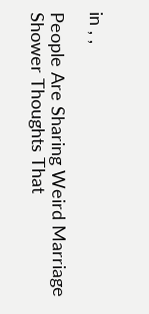in , ,

People Are Sharing Weird Marriage Shower Thoughts That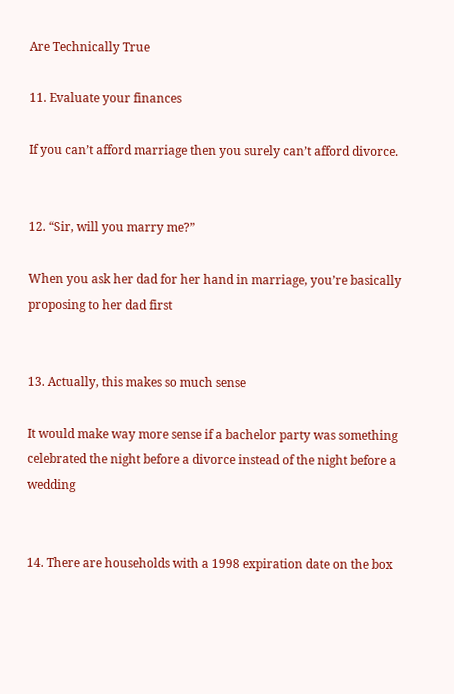Are Technically True

11. Evaluate your finances

If you can’t afford marriage then you surely can’t afford divorce.


12. “Sir, will you marry me?”

When you ask her dad for her hand in marriage, you’re basically proposing to her dad first


13. Actually, this makes so much sense

It would make way more sense if a bachelor party was something celebrated the night before a divorce instead of the night before a wedding


14. There are households with a 1998 expiration date on the box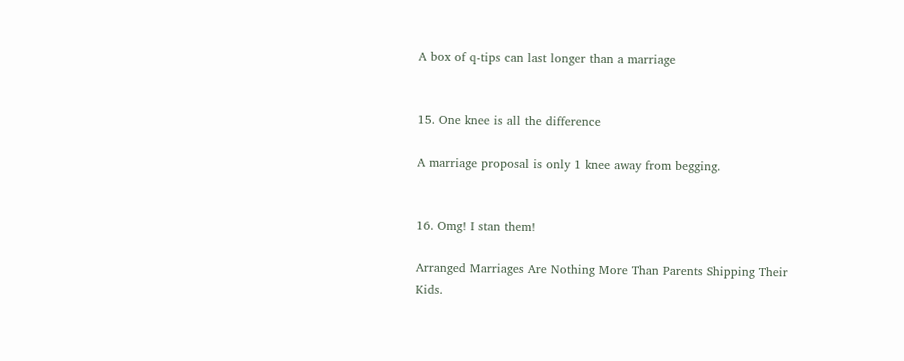A box of q-tips can last longer than a marriage


15. One knee is all the difference

A marriage proposal is only 1 knee away from begging.


16. Omg! I stan them!

Arranged Marriages Are Nothing More Than Parents Shipping Their Kids.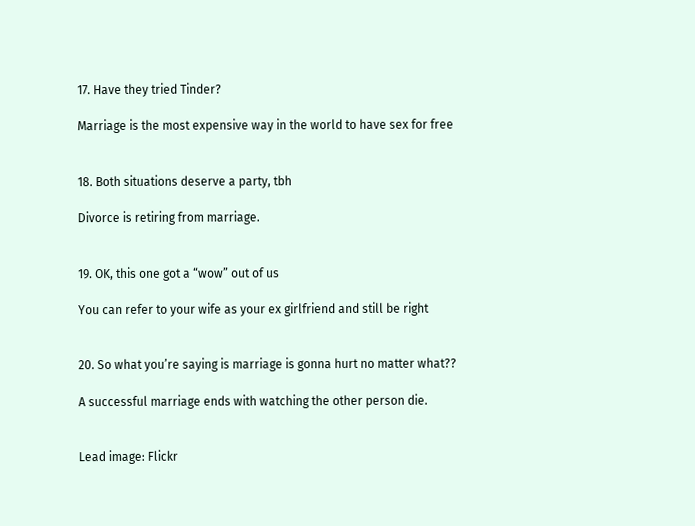17. Have they tried Tinder?

Marriage is the most expensive way in the world to have sex for free


18. Both situations deserve a party, tbh

Divorce is retiring from marriage.


19. OK, this one got a “wow” out of us

You can refer to your wife as your ex girlfriend and still be right


20. So what you’re saying is marriage is gonna hurt no matter what??

A successful marriage ends with watching the other person die.


Lead image: Flickr